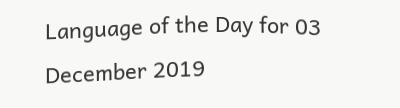Language of the Day for 03 December 2019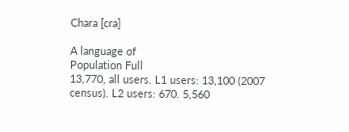Chara [cra]

A language of
Population Full
13,770, all users. L1 users: 13,100 (2007 census). L2 users: 670. 5,560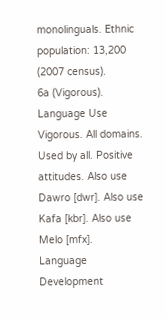monolinguals. Ethnic population: 13,200 (2007 census).
6a (Vigorous).
Language Use
Vigorous. All domains. Used by all. Positive attitudes. Also use Dawro [dwr]. Also use Kafa [kbr]. Also use Melo [mfx].
Language Development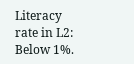Literacy rate in L2: Below 1%.